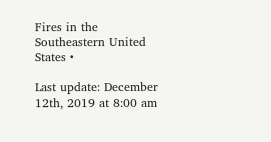Fires in the Southeastern United States •

Last update: December 12th, 2019 at 8:00 am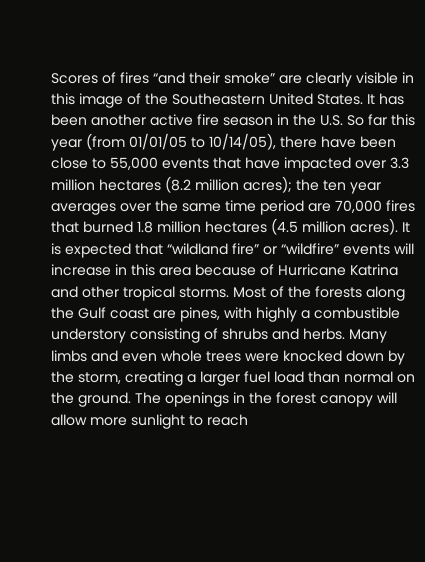Scores of fires “and their smoke” are clearly visible in this image of the Southeastern United States. It has been another active fire season in the U.S. So far this year (from 01/01/05 to 10/14/05), there have been close to 55,000 events that have impacted over 3.3 million hectares (8.2 million acres); the ten year averages over the same time period are 70,000 fires that burned 1.8 million hectares (4.5 million acres). It is expected that “wildland fire” or “wildfire” events will increase in this area because of Hurricane Katrina and other tropical storms. Most of the forests along the Gulf coast are pines, with highly a combustible understory consisting of shrubs and herbs. Many limbs and even whole trees were knocked down by the storm, creating a larger fuel load than normal on the ground. The openings in the forest canopy will allow more sunlight to reach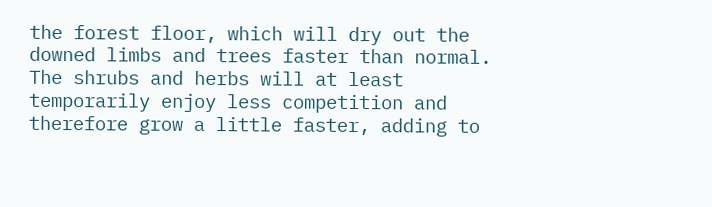the forest floor, which will dry out the downed limbs and trees faster than normal. The shrubs and herbs will at least temporarily enjoy less competition and therefore grow a little faster, adding to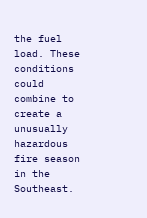the fuel load. These conditions could combine to create a unusually hazardous fire season in the Southeast.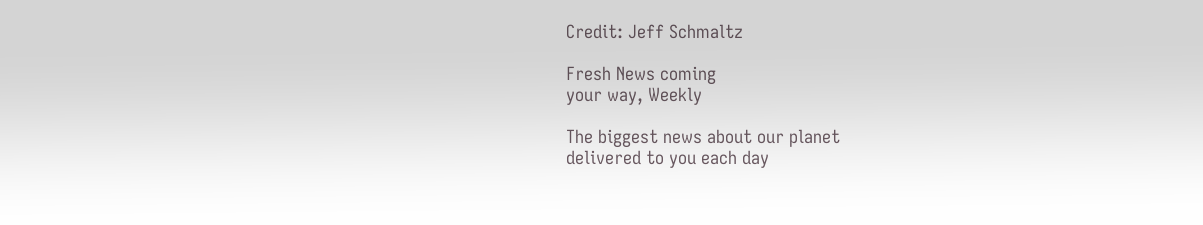Credit: Jeff Schmaltz

Fresh News coming
your way, Weekly

The biggest news about our planet
delivered to you each day